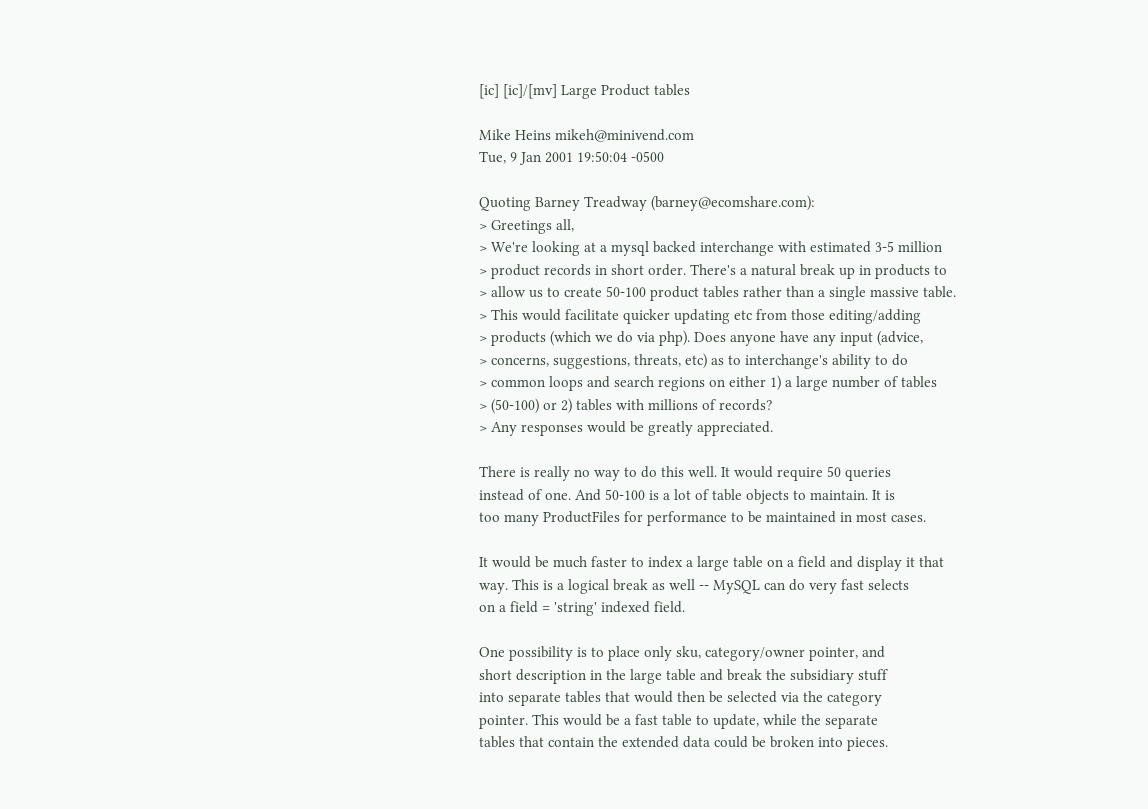[ic] [ic]/[mv] Large Product tables

Mike Heins mikeh@minivend.com
Tue, 9 Jan 2001 19:50:04 -0500

Quoting Barney Treadway (barney@ecomshare.com):
> Greetings all,
> We're looking at a mysql backed interchange with estimated 3-5 million
> product records in short order. There's a natural break up in products to
> allow us to create 50-100 product tables rather than a single massive table.
> This would facilitate quicker updating etc from those editing/adding
> products (which we do via php). Does anyone have any input (advice,
> concerns, suggestions, threats, etc) as to interchange's ability to do
> common loops and search regions on either 1) a large number of tables
> (50-100) or 2) tables with millions of records?
> Any responses would be greatly appreciated.

There is really no way to do this well. It would require 50 queries
instead of one. And 50-100 is a lot of table objects to maintain. It is
too many ProductFiles for performance to be maintained in most cases.

It would be much faster to index a large table on a field and display it that
way. This is a logical break as well -- MySQL can do very fast selects
on a field = 'string' indexed field.

One possibility is to place only sku, category/owner pointer, and
short description in the large table and break the subsidiary stuff
into separate tables that would then be selected via the category
pointer. This would be a fast table to update, while the separate
tables that contain the extended data could be broken into pieces.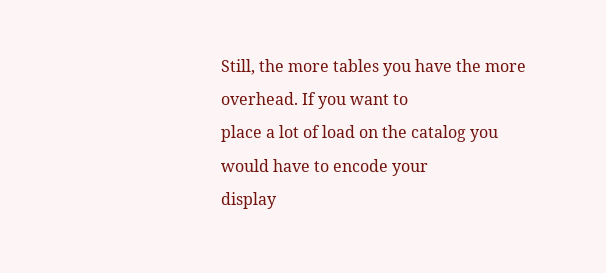Still, the more tables you have the more overhead. If you want to
place a lot of load on the catalog you would have to encode your
display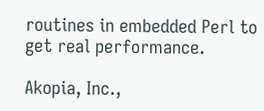routines in embedded Perl to get real performance.

Akopia, Inc.,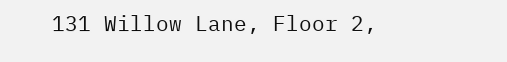131 Willow Lane, Floor 2,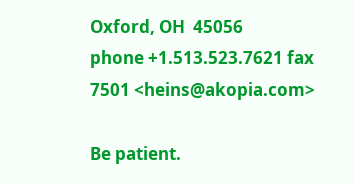Oxford, OH  45056
phone +1.513.523.7621 fax 7501 <heins@akopia.com>

Be patient.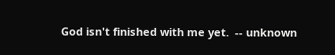God isn't finished with me yet.  -- unknown